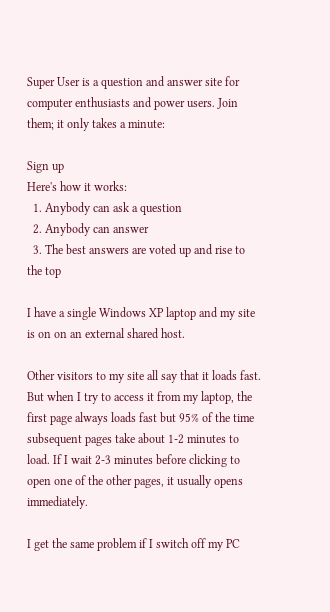Super User is a question and answer site for computer enthusiasts and power users. Join them; it only takes a minute:

Sign up
Here's how it works:
  1. Anybody can ask a question
  2. Anybody can answer
  3. The best answers are voted up and rise to the top

I have a single Windows XP laptop and my site is on on an external shared host.

Other visitors to my site all say that it loads fast. But when I try to access it from my laptop, the first page always loads fast but 95% of the time subsequent pages take about 1-2 minutes to load. If I wait 2-3 minutes before clicking to open one of the other pages, it usually opens immediately.

I get the same problem if I switch off my PC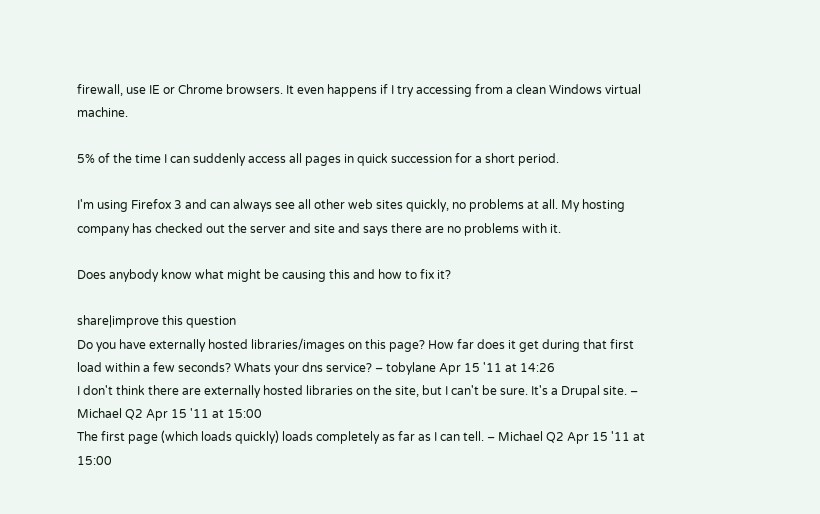firewall, use IE or Chrome browsers. It even happens if I try accessing from a clean Windows virtual machine.

5% of the time I can suddenly access all pages in quick succession for a short period.

I'm using Firefox 3 and can always see all other web sites quickly, no problems at all. My hosting company has checked out the server and site and says there are no problems with it.

Does anybody know what might be causing this and how to fix it?

share|improve this question
Do you have externally hosted libraries/images on this page? How far does it get during that first load within a few seconds? Whats your dns service? – tobylane Apr 15 '11 at 14:26
I don't think there are externally hosted libraries on the site, but I can't be sure. It's a Drupal site. – Michael Q2 Apr 15 '11 at 15:00
The first page (which loads quickly) loads completely as far as I can tell. – Michael Q2 Apr 15 '11 at 15:00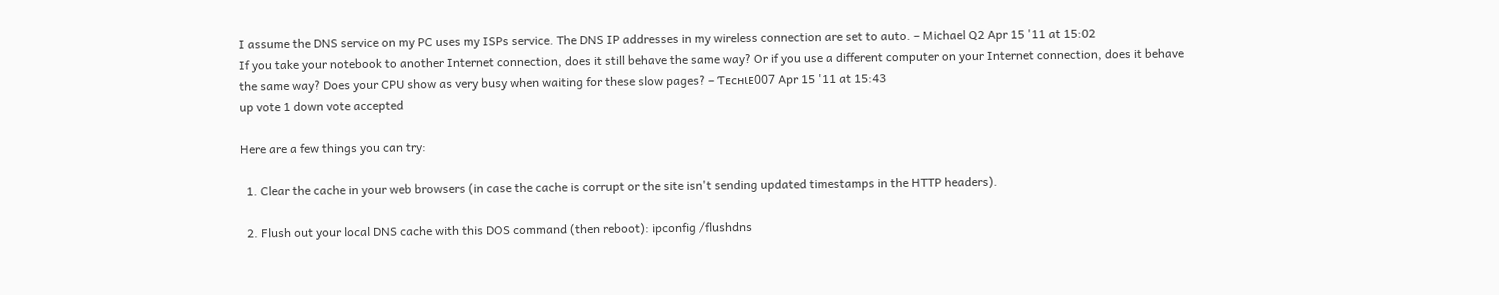I assume the DNS service on my PC uses my ISPs service. The DNS IP addresses in my wireless connection are set to auto. – Michael Q2 Apr 15 '11 at 15:02
If you take your notebook to another Internet connection, does it still behave the same way? Or if you use a different computer on your Internet connection, does it behave the same way? Does your CPU show as very busy when waiting for these slow pages? – Ƭᴇcʜιᴇ007 Apr 15 '11 at 15:43
up vote 1 down vote accepted

Here are a few things you can try:

  1. Clear the cache in your web browsers (in case the cache is corrupt or the site isn't sending updated timestamps in the HTTP headers).

  2. Flush out your local DNS cache with this DOS command (then reboot): ipconfig /flushdns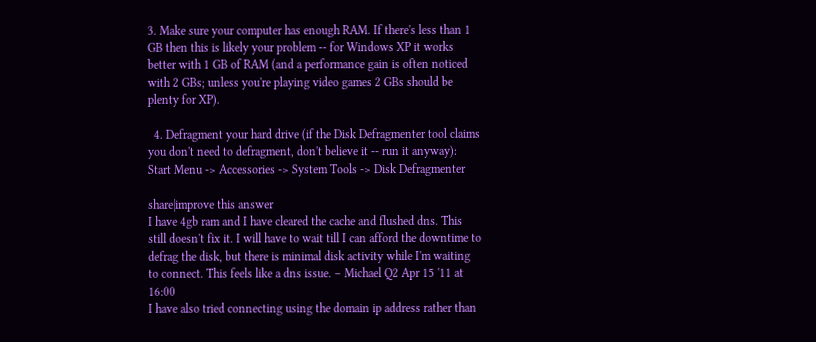3. Make sure your computer has enough RAM. If there's less than 1 GB then this is likely your problem -- for Windows XP it works better with 1 GB of RAM (and a performance gain is often noticed with 2 GBs; unless you're playing video games 2 GBs should be plenty for XP).

  4. Defragment your hard drive (if the Disk Defragmenter tool claims you don't need to defragment, don't believe it -- run it anyway): Start Menu -> Accessories -> System Tools -> Disk Defragmenter

share|improve this answer
I have 4gb ram and I have cleared the cache and flushed dns. This still doesn't fix it. I will have to wait till I can afford the downtime to defrag the disk, but there is minimal disk activity while I'm waiting to connect. This feels like a dns issue. – Michael Q2 Apr 15 '11 at 16:00
I have also tried connecting using the domain ip address rather than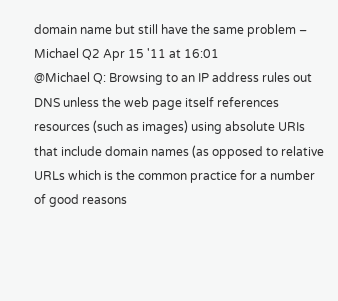domain name but still have the same problem – Michael Q2 Apr 15 '11 at 16:01
@Michael Q: Browsing to an IP address rules out DNS unless the web page itself references resources (such as images) using absolute URIs that include domain names (as opposed to relative URLs which is the common practice for a number of good reasons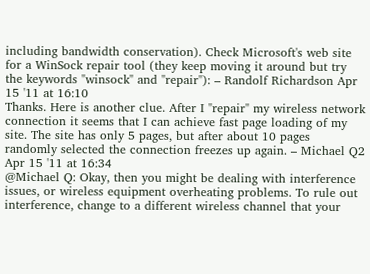including bandwidth conservation). Check Microsoft's web site for a WinSock repair tool (they keep moving it around but try the keywords "winsock" and "repair"): – Randolf Richardson Apr 15 '11 at 16:10
Thanks. Here is another clue. After I "repair" my wireless network connection it seems that I can achieve fast page loading of my site. The site has only 5 pages, but after about 10 pages randomly selected the connection freezes up again. – Michael Q2 Apr 15 '11 at 16:34
@Michael Q: Okay, then you might be dealing with interference issues, or wireless equipment overheating problems. To rule out interference, change to a different wireless channel that your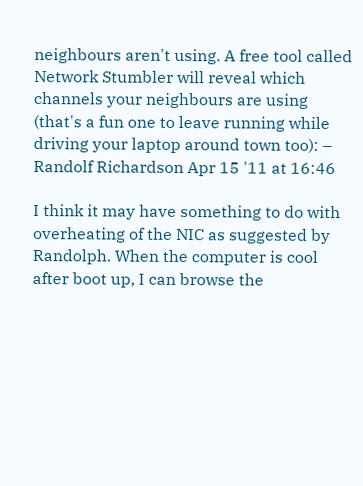neighbours aren't using. A free tool called Network Stumbler will reveal which channels your neighbours are using (that's a fun one to leave running while driving your laptop around town too): – Randolf Richardson Apr 15 '11 at 16:46

I think it may have something to do with overheating of the NIC as suggested by Randolph. When the computer is cool after boot up, I can browse the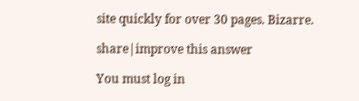site quickly for over 30 pages. Bizarre.

share|improve this answer

You must log in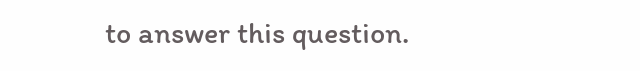to answer this question.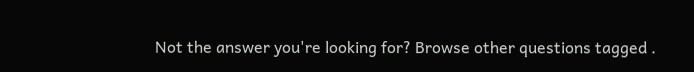Not the answer you're looking for? Browse other questions tagged .